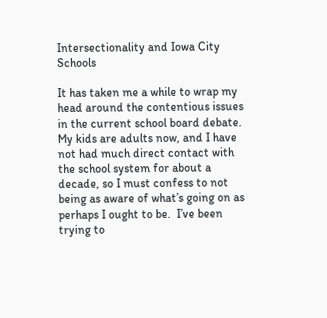Intersectionality and Iowa City Schools

It has taken me a while to wrap my head around the contentious issues in the current school board debate.  My kids are adults now, and I have not had much direct contact with the school system for about a decade, so I must confess to not being as aware of what’s going on as perhaps I ought to be.  I’ve been trying to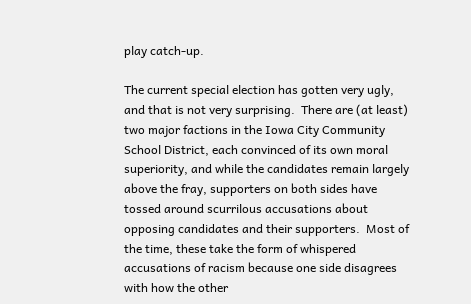play catch-up.

The current special election has gotten very ugly, and that is not very surprising.  There are (at least) two major factions in the Iowa City Community School District, each convinced of its own moral superiority, and while the candidates remain largely above the fray, supporters on both sides have tossed around scurrilous accusations about opposing candidates and their supporters.  Most of the time, these take the form of whispered accusations of racism because one side disagrees with how the other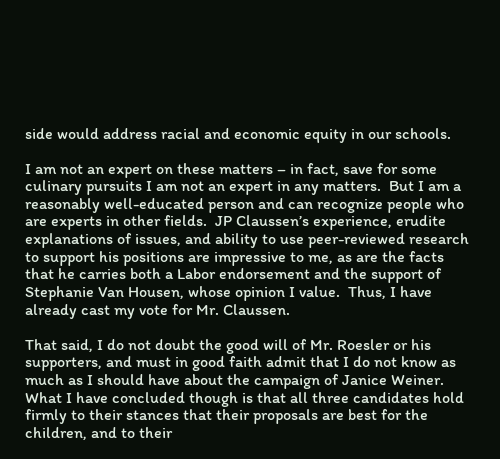side would address racial and economic equity in our schools.

I am not an expert on these matters – in fact, save for some culinary pursuits I am not an expert in any matters.  But I am a reasonably well-educated person and can recognize people who are experts in other fields.  JP Claussen’s experience, erudite explanations of issues, and ability to use peer-reviewed research to support his positions are impressive to me, as are the facts that he carries both a Labor endorsement and the support of Stephanie Van Housen, whose opinion I value.  Thus, I have already cast my vote for Mr. Claussen.

That said, I do not doubt the good will of Mr. Roesler or his supporters, and must in good faith admit that I do not know as much as I should have about the campaign of Janice Weiner.  What I have concluded though is that all three candidates hold firmly to their stances that their proposals are best for the children, and to their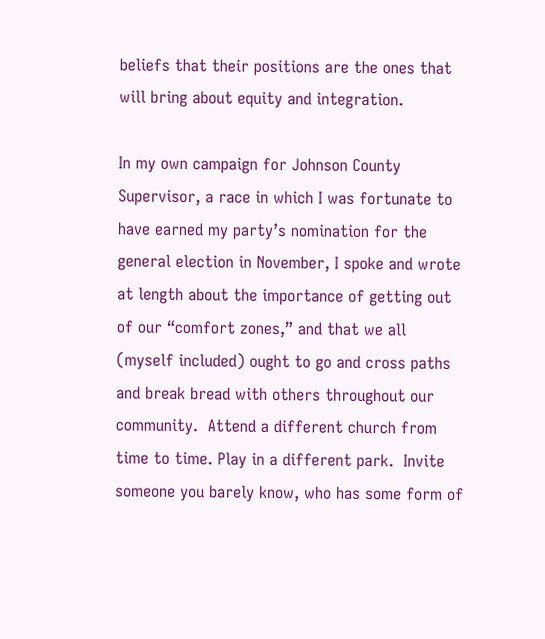beliefs that their positions are the ones that will bring about equity and integration.

In my own campaign for Johnson County Supervisor, a race in which I was fortunate to have earned my party’s nomination for the general election in November, I spoke and wrote at length about the importance of getting out of our “comfort zones,” and that we all (myself included) ought to go and cross paths and break bread with others throughout our community.  Attend a different church from time to time. Play in a different park.  Invite someone you barely know, who has some form of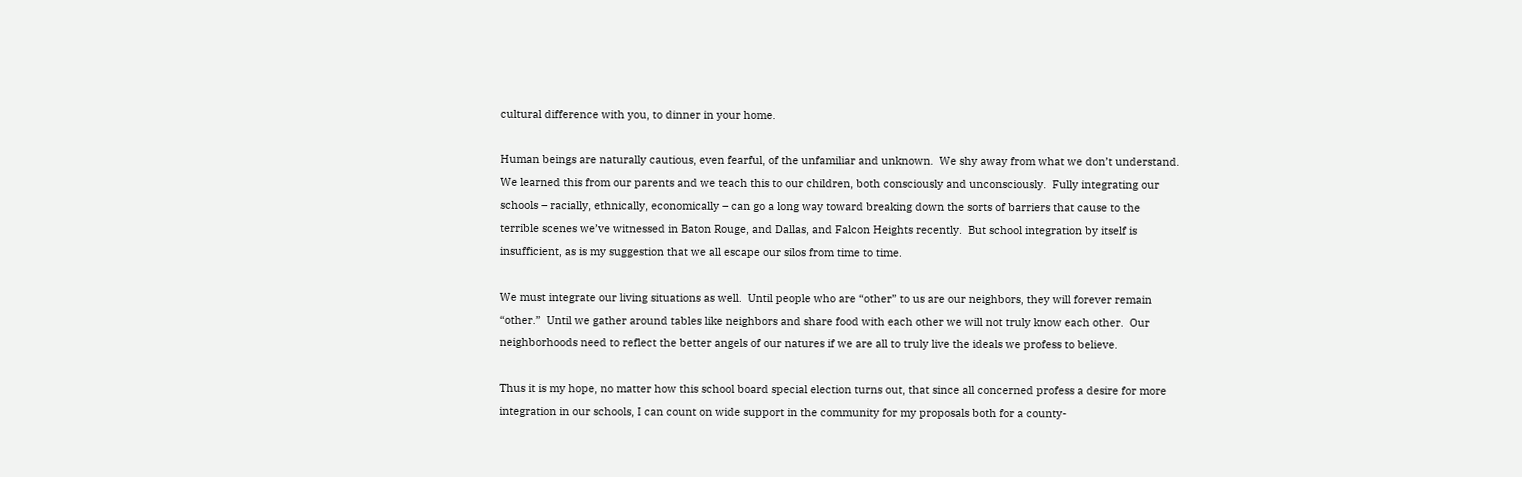cultural difference with you, to dinner in your home.

Human beings are naturally cautious, even fearful, of the unfamiliar and unknown.  We shy away from what we don’t understand.  We learned this from our parents and we teach this to our children, both consciously and unconsciously.  Fully integrating our schools – racially, ethnically, economically – can go a long way toward breaking down the sorts of barriers that cause to the terrible scenes we’ve witnessed in Baton Rouge, and Dallas, and Falcon Heights recently.  But school integration by itself is insufficient, as is my suggestion that we all escape our silos from time to time.

We must integrate our living situations as well.  Until people who are “other” to us are our neighbors, they will forever remain “other.”  Until we gather around tables like neighbors and share food with each other we will not truly know each other.  Our neighborhoods need to reflect the better angels of our natures if we are all to truly live the ideals we profess to believe.

Thus it is my hope, no matter how this school board special election turns out, that since all concerned profess a desire for more integration in our schools, I can count on wide support in the community for my proposals both for a county-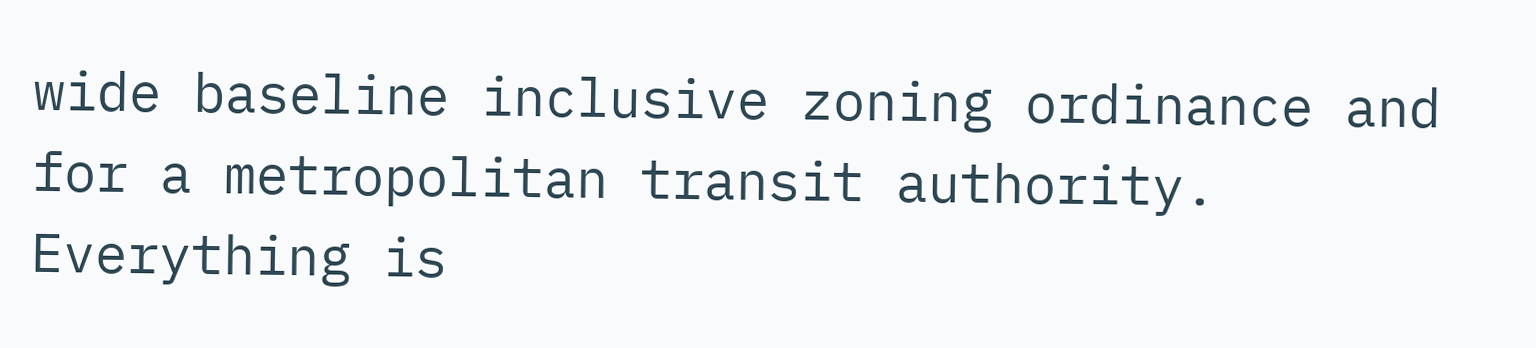wide baseline inclusive zoning ordinance and for a metropolitan transit authority.  Everything is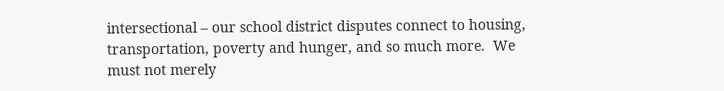intersectional – our school district disputes connect to housing, transportation, poverty and hunger, and so much more.  We must not merely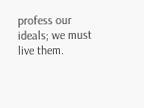profess our ideals; we must live them.